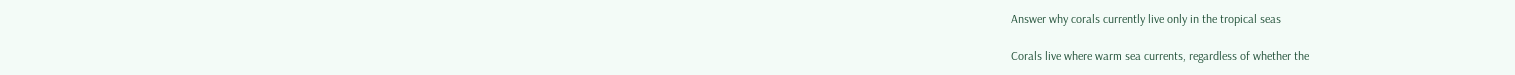Answer why corals currently live only in the tropical seas

Corals live where warm sea currents, regardless of whether the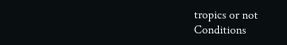tropics or not
Conditions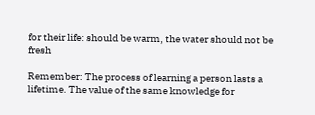for their life: should be warm, the water should not be fresh

Remember: The process of learning a person lasts a lifetime. The value of the same knowledge for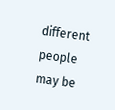different people may be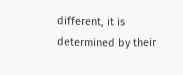different, it is determined by their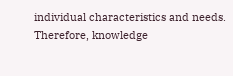individual characteristics and needs. Therefore, knowledge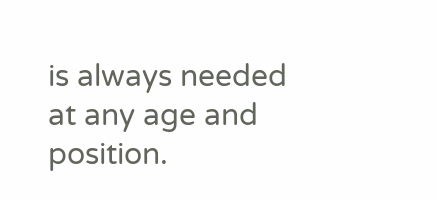is always needed at any age and position.